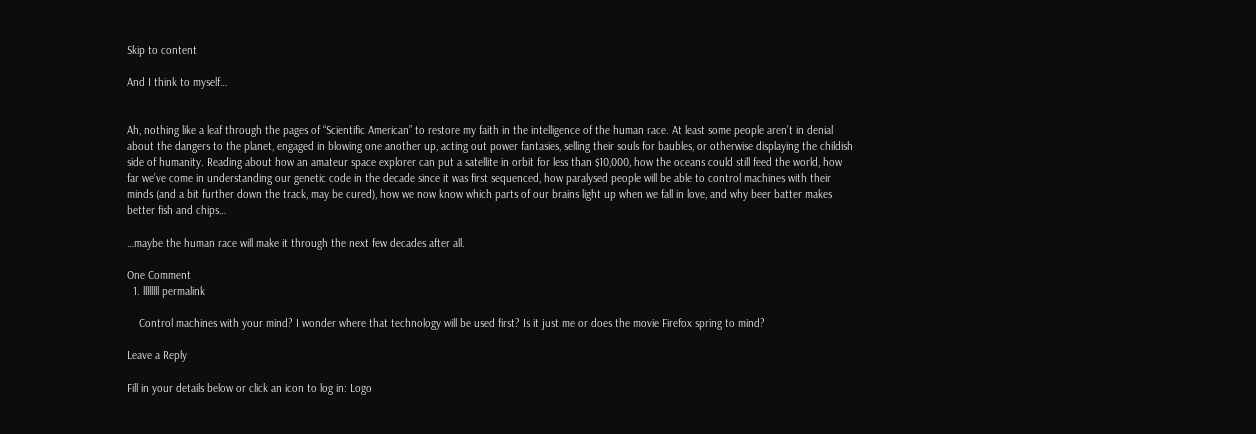Skip to content

And I think to myself…


Ah, nothing like a leaf through the pages of “Scientific American” to restore my faith in the intelligence of the human race. At least some people aren’t in denial about the dangers to the planet, engaged in blowing one another up, acting out power fantasies, selling their souls for baubles, or otherwise displaying the childish side of humanity. Reading about how an amateur space explorer can put a satellite in orbit for less than $10,000, how the oceans could still feed the world, how far we’ve come in understanding our genetic code in the decade since it was first sequenced, how paralysed people will be able to control machines with their minds (and a bit further down the track, may be cured), how we now know which parts of our brains light up when we fall in love, and why beer batter makes better fish and chips…

…maybe the human race will make it through the next few decades after all.

One Comment
  1. llllllll permalink

    Control machines with your mind? I wonder where that technology will be used first? Is it just me or does the movie Firefox spring to mind?

Leave a Reply

Fill in your details below or click an icon to log in: Logo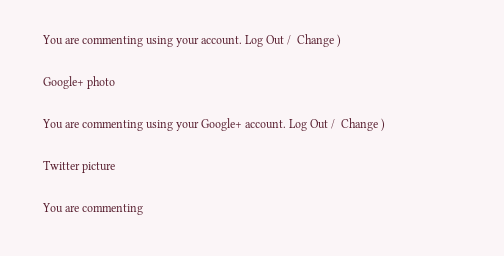You are commenting using your account. Log Out /  Change )

Google+ photo

You are commenting using your Google+ account. Log Out /  Change )

Twitter picture

You are commenting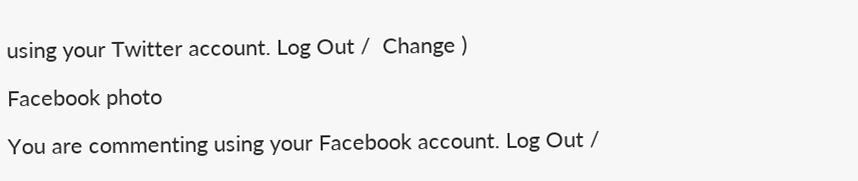using your Twitter account. Log Out /  Change )

Facebook photo

You are commenting using your Facebook account. Log Out /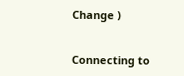Change )


Connecting to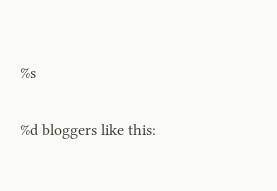%s

%d bloggers like this: